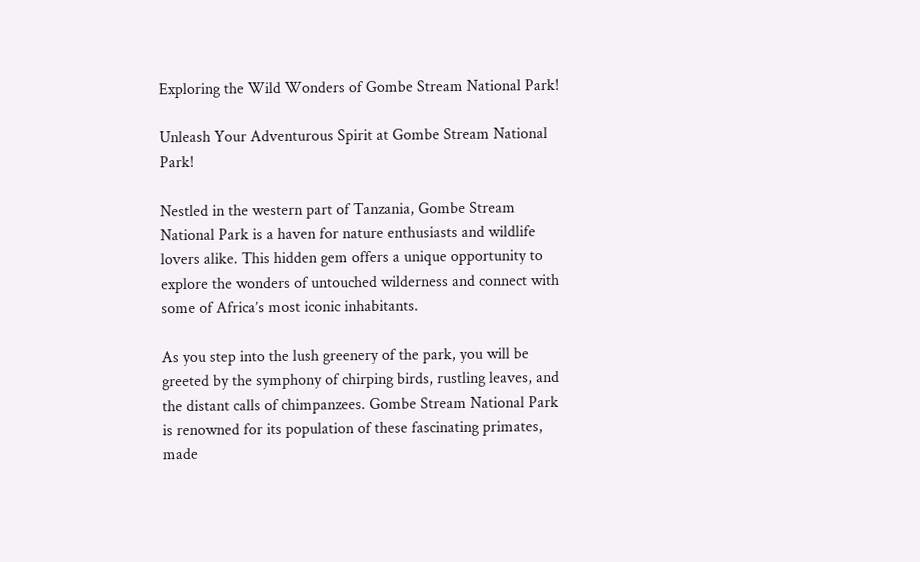Exploring the Wild Wonders of Gombe Stream National Park!

Unleash Your Adventurous Spirit at Gombe Stream National Park!

Nestled in the western part of Tanzania, Gombe Stream National Park is a haven for nature enthusiasts and wildlife lovers alike. This hidden gem offers a unique opportunity to explore the wonders of untouched wilderness and connect with some of Africa’s most iconic inhabitants.

As you step into the lush greenery of the park, you will be greeted by the symphony of chirping birds, rustling leaves, and the distant calls of chimpanzees. Gombe Stream National Park is renowned for its population of these fascinating primates, made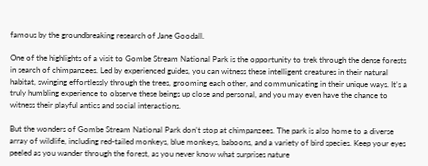famous by the groundbreaking research of Jane Goodall.

One of the highlights of a visit to Gombe Stream National Park is the opportunity to trek through the dense forests in search of chimpanzees. Led by experienced guides, you can witness these intelligent creatures in their natural habitat, swinging effortlessly through the trees, grooming each other, and communicating in their unique ways. It’s a truly humbling experience to observe these beings up close and personal, and you may even have the chance to witness their playful antics and social interactions.

But the wonders of Gombe Stream National Park don’t stop at chimpanzees. The park is also home to a diverse array of wildlife, including red-tailed monkeys, blue monkeys, baboons, and a variety of bird species. Keep your eyes peeled as you wander through the forest, as you never know what surprises nature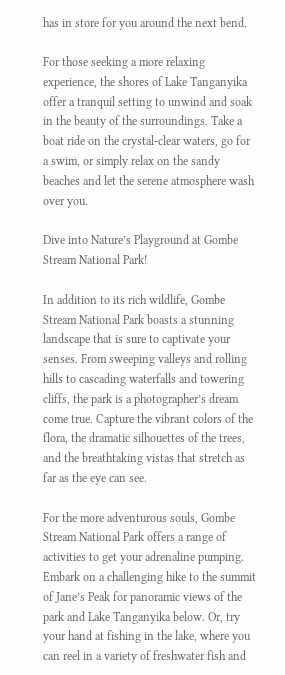has in store for you around the next bend.

For those seeking a more relaxing experience, the shores of Lake Tanganyika offer a tranquil setting to unwind and soak in the beauty of the surroundings. Take a boat ride on the crystal-clear waters, go for a swim, or simply relax on the sandy beaches and let the serene atmosphere wash over you.

Dive into Nature’s Playground at Gombe Stream National Park!

In addition to its rich wildlife, Gombe Stream National Park boasts a stunning landscape that is sure to captivate your senses. From sweeping valleys and rolling hills to cascading waterfalls and towering cliffs, the park is a photographer’s dream come true. Capture the vibrant colors of the flora, the dramatic silhouettes of the trees, and the breathtaking vistas that stretch as far as the eye can see.

For the more adventurous souls, Gombe Stream National Park offers a range of activities to get your adrenaline pumping. Embark on a challenging hike to the summit of Jane’s Peak for panoramic views of the park and Lake Tanganyika below. Or, try your hand at fishing in the lake, where you can reel in a variety of freshwater fish and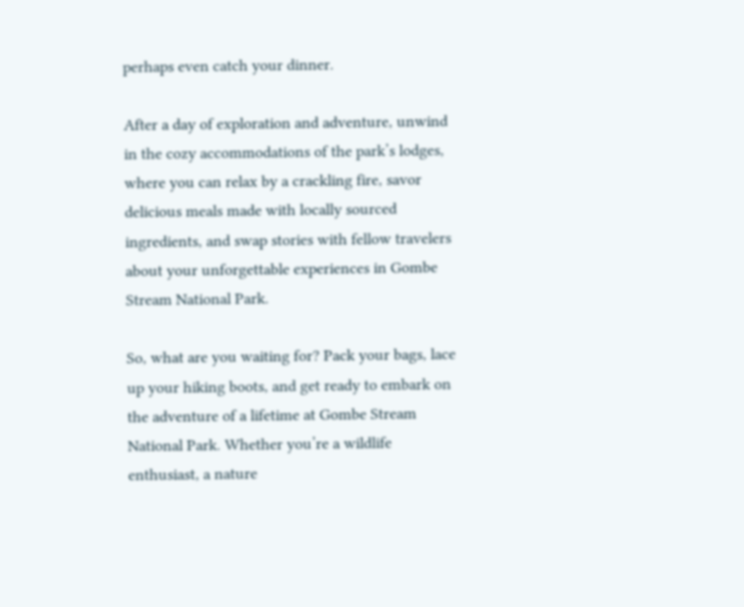perhaps even catch your dinner.

After a day of exploration and adventure, unwind in the cozy accommodations of the park’s lodges, where you can relax by a crackling fire, savor delicious meals made with locally sourced ingredients, and swap stories with fellow travelers about your unforgettable experiences in Gombe Stream National Park.

So, what are you waiting for? Pack your bags, lace up your hiking boots, and get ready to embark on the adventure of a lifetime at Gombe Stream National Park. Whether you’re a wildlife enthusiast, a nature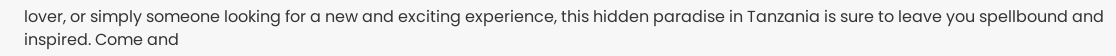lover, or simply someone looking for a new and exciting experience, this hidden paradise in Tanzania is sure to leave you spellbound and inspired. Come and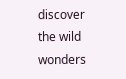discover the wild wonders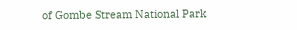of Gombe Stream National Park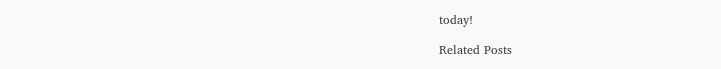today!

Related Posts